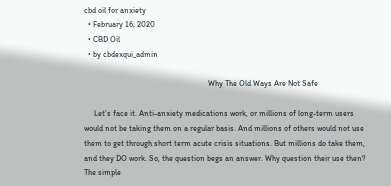cbd oil for anxiety
  • February 16, 2020
  • CBD Oil
  • by cbdexqui_admin

                                                              Why The Old Ways Are Not Safe

     Let’s face it. Anti-anxiety medications work, or millions of long-term users would not be taking them on a regular basis. And millions of others would not use them to get through short term acute crisis situations. But millions do take them, and they DO work. So, the question begs an answer. Why question their use then? The simple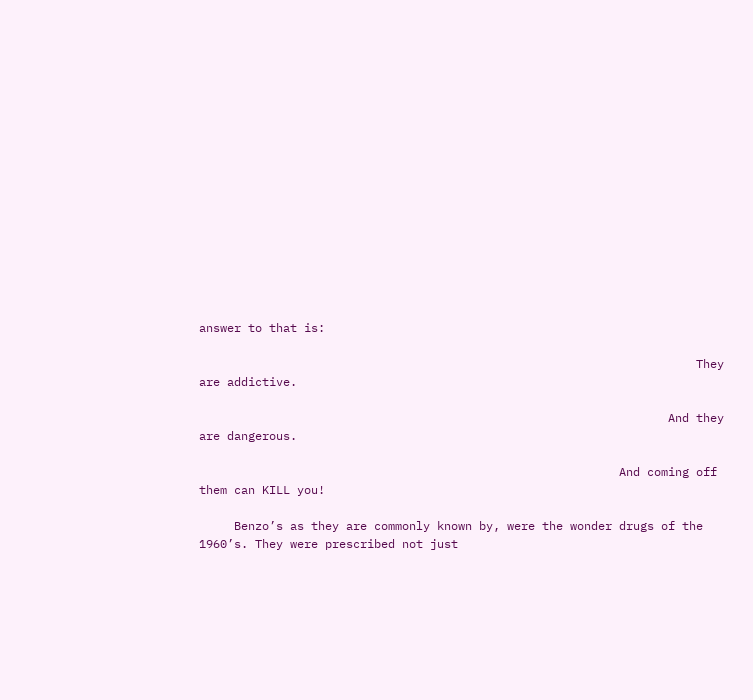answer to that is:

                                                                       They are addictive.

                                                                   And they are dangerous.

                                                            And coming off them can KILL you!

     Benzo’s as they are commonly known by, were the wonder drugs of the 1960’s. They were prescribed not just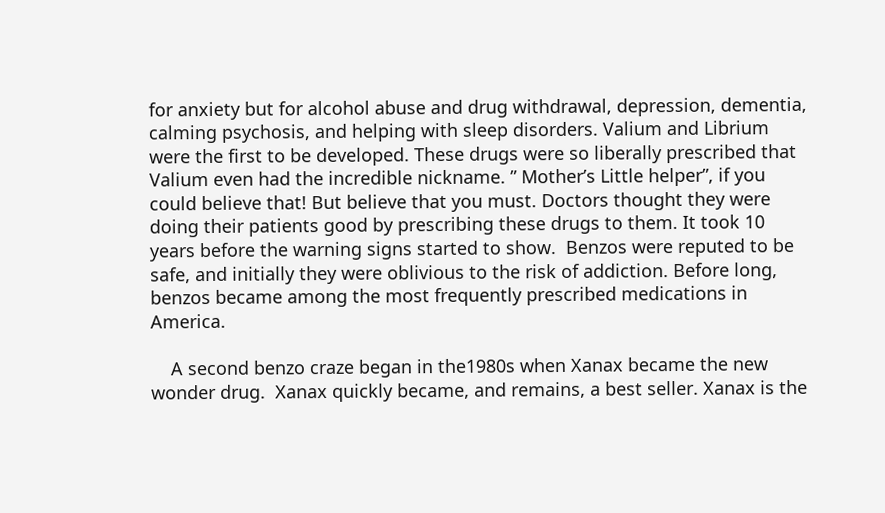for anxiety but for alcohol abuse and drug withdrawal, depression, dementia, calming psychosis, and helping with sleep disorders. Valium and Librium were the first to be developed. These drugs were so liberally prescribed that Valium even had the incredible nickname. ” Mother’s Little helper”, if you could believe that! But believe that you must. Doctors thought they were doing their patients good by prescribing these drugs to them. It took 10 years before the warning signs started to show.  Benzos were reputed to be safe, and initially they were oblivious to the risk of addiction. Before long, benzos became among the most frequently prescribed medications in America.

    A second benzo craze began in the1980s when Xanax became the new wonder drug.  Xanax quickly became, and remains, a best seller. Xanax is the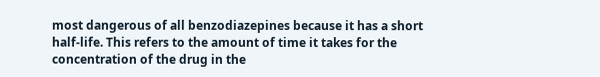most dangerous of all benzodiazepines because it has a short half-life. This refers to the amount of time it takes for the concentration of the drug in the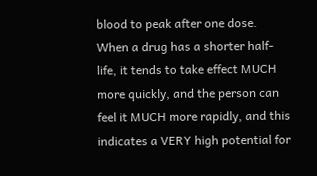blood to peak after one dose. When a drug has a shorter half-life, it tends to take effect MUCH more quickly, and the person can feel it MUCH more rapidly, and this indicates a VERY high potential for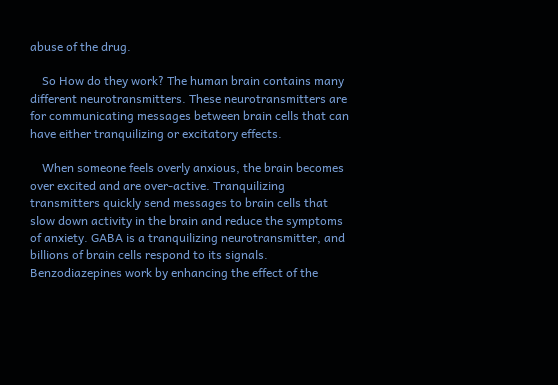abuse of the drug.

    So How do they work? The human brain contains many different neurotransmitters. These neurotransmitters are for communicating messages between brain cells that can have either tranquilizing or excitatory effects.

    When someone feels overly anxious, the brain becomes over excited and are over-active. Tranquilizing transmitters quickly send messages to brain cells that slow down activity in the brain and reduce the symptoms of anxiety. GABA is a tranquilizing neurotransmitter, and billions of brain cells respond to its signals. Benzodiazepines work by enhancing the effect of the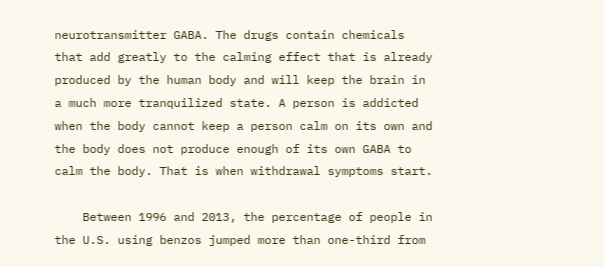neurotransmitter GABA. The drugs contain chemicals that add greatly to the calming effect that is already produced by the human body and will keep the brain in a much more tranquilized state. A person is addicted when the body cannot keep a person calm on its own and the body does not produce enough of its own GABA to calm the body. That is when withdrawal symptoms start.

    Between 1996 and 2013, the percentage of people in the U.S. using benzos jumped more than one-third from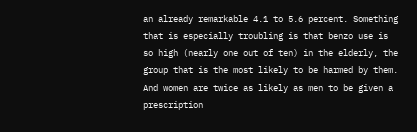an already remarkable 4.1 to 5.6 percent. Something that is especially troubling is that benzo use is so high (nearly one out of ten) in the elderly, the group that is the most likely to be harmed by them. And women are twice as likely as men to be given a prescription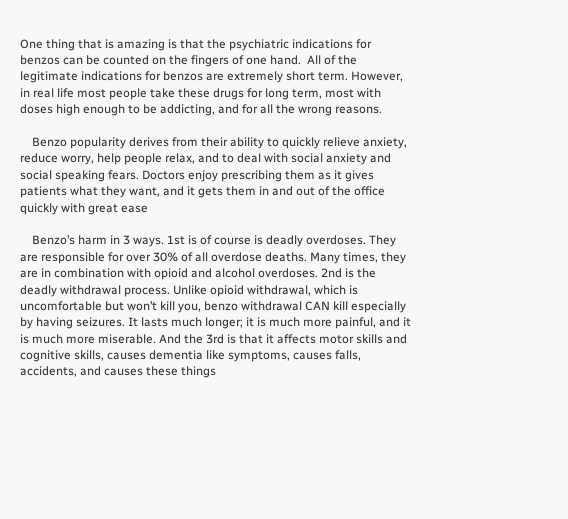One thing that is amazing is that the psychiatric indications for benzos can be counted on the fingers of one hand.  All of the legitimate indications for benzos are extremely short term. However, in real life most people take these drugs for long term, most with doses high enough to be addicting, and for all the wrong reasons.

    Benzo popularity derives from their ability to quickly relieve anxiety, reduce worry, help people relax, and to deal with social anxiety and social speaking fears. Doctors enjoy prescribing them as it gives patients what they want, and it gets them in and out of the office quickly with great ease

    Benzo’s harm in 3 ways. 1st is of course is deadly overdoses. They are responsible for over 30% of all overdose deaths. Many times, they are in combination with opioid and alcohol overdoses. 2nd is the deadly withdrawal process. Unlike opioid withdrawal, which is uncomfortable but won’t kill you, benzo withdrawal CAN kill especially by having seizures. It lasts much longer; it is much more painful, and it is much more miserable. And the 3rd is that it affects motor skills and cognitive skills, causes dementia like symptoms, causes falls, accidents, and causes these things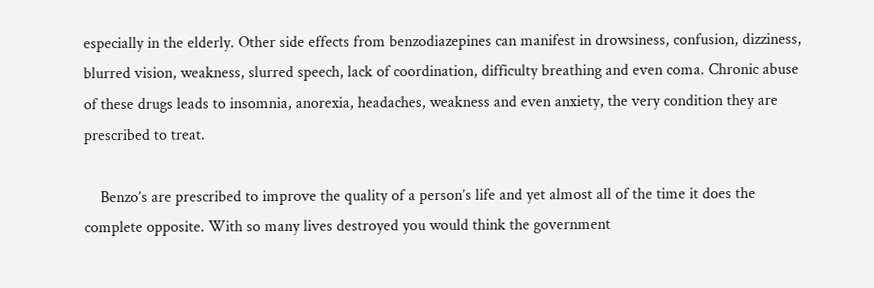especially in the elderly. Other side effects from benzodiazepines can manifest in drowsiness, confusion, dizziness, blurred vision, weakness, slurred speech, lack of coordination, difficulty breathing and even coma. Chronic abuse of these drugs leads to insomnia, anorexia, headaches, weakness and even anxiety, the very condition they are prescribed to treat.

    Benzo’s are prescribed to improve the quality of a person’s life and yet almost all of the time it does the complete opposite. With so many lives destroyed you would think the government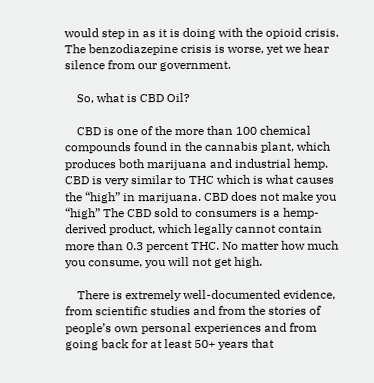would step in as it is doing with the opioid crisis. The benzodiazepine crisis is worse, yet we hear silence from our government.

    So, what is CBD Oil?

    CBD is one of the more than 100 chemical compounds found in the cannabis plant, which produces both marijuana and industrial hemp. CBD is very similar to THC which is what causes the “high” in marijuana. CBD does not make you “high” The CBD sold to consumers is a hemp-derived product, which legally cannot contain more than 0.3 percent THC. No matter how much you consume, you will not get high.

    There is extremely well-documented evidence, from scientific studies and from the stories of people’s own personal experiences and from going back for at least 50+ years that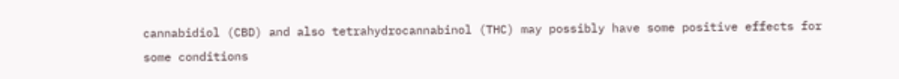cannabidiol (CBD) and also tetrahydrocannabinol (THC) may possibly have some positive effects for some conditions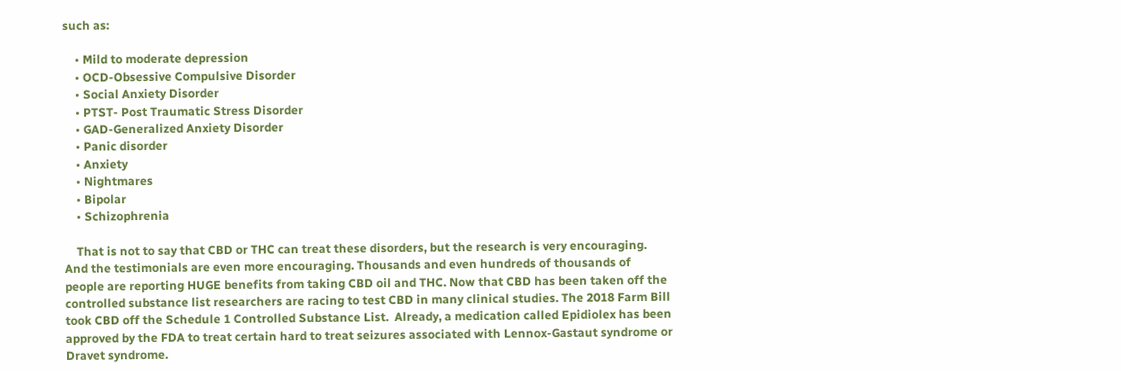such as:

    • Mild to moderate depression
    • OCD-Obsessive Compulsive Disorder
    • Social Anxiety Disorder
    • PTST- Post Traumatic Stress Disorder
    • GAD-Generalized Anxiety Disorder
    • Panic disorder
    • Anxiety
    • Nightmares
    • Bipolar
    • Schizophrenia

    That is not to say that CBD or THC can treat these disorders, but the research is very encouraging. And the testimonials are even more encouraging. Thousands and even hundreds of thousands of people are reporting HUGE benefits from taking CBD oil and THC. Now that CBD has been taken off the controlled substance list researchers are racing to test CBD in many clinical studies. The 2018 Farm Bill took CBD off the Schedule 1 Controlled Substance List.  Already, a medication called Epidiolex has been approved by the FDA to treat certain hard to treat seizures associated with Lennox-Gastaut syndrome or Dravet syndrome.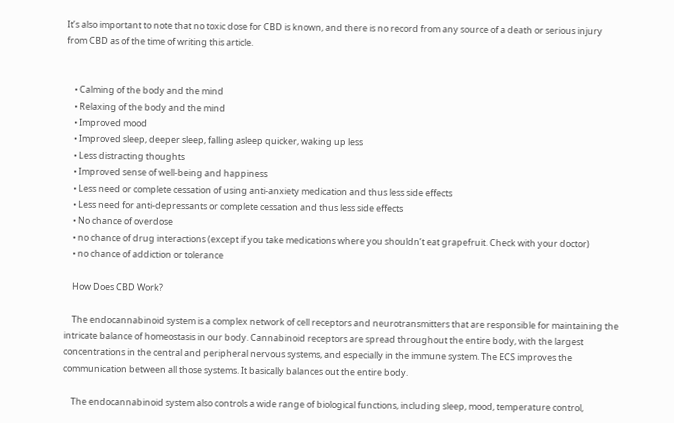It’s also important to note that no toxic dose for CBD is known, and there is no record from any source of a death or serious injury from CBD as of the time of writing this article.


    • Calming of the body and the mind
    • Relaxing of the body and the mind
    • Improved mood
    • Improved sleep, deeper sleep, falling asleep quicker, waking up less
    • Less distracting thoughts
    • Improved sense of well-being and happiness
    • Less need or complete cessation of using anti-anxiety medication and thus less side effects
    • Less need for anti-depressants or complete cessation and thus less side effects
    • No chance of overdose
    • no chance of drug interactions (except if you take medications where you shouldn’t eat grapefruit. Check with your doctor)
    • no chance of addiction or tolerance

    How Does CBD Work?

    The endocannabinoid system is a complex network of cell receptors and neurotransmitters that are responsible for maintaining the intricate balance of homeostasis in our body. Cannabinoid receptors are spread throughout the entire body, with the largest concentrations in the central and peripheral nervous systems, and especially in the immune system. The ECS improves the communication between all those systems. It basically balances out the entire body.

    The endocannabinoid system also controls a wide range of biological functions, including sleep, mood, temperature control,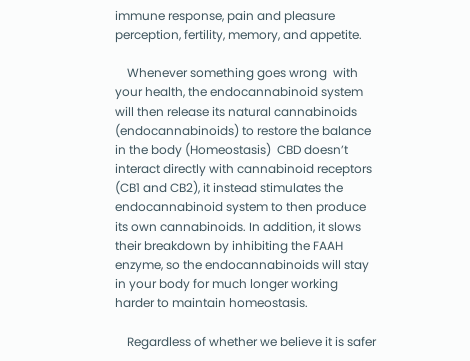immune response, pain and pleasure perception, fertility, memory, and appetite.

    Whenever something goes wrong  with your health, the endocannabinoid system will then release its natural cannabinoids (endocannabinoids) to restore the balance in the body (Homeostasis)  CBD doesn’t interact directly with cannabinoid receptors (CB1 and CB2), it instead stimulates the endocannabinoid system to then produce its own cannabinoids. In addition, it slows their breakdown by inhibiting the FAAH enzyme, so the endocannabinoids will stay in your body for much longer working harder to maintain homeostasis.

    Regardless of whether we believe it is safer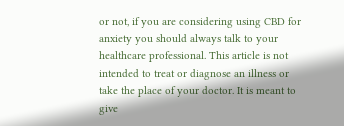or not, if you are considering using CBD for anxiety you should always talk to your healthcare professional. This article is not intended to treat or diagnose an illness or take the place of your doctor. It is meant to give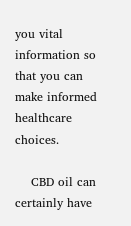you vital information so that you can make informed healthcare choices.

    CBD oil can certainly have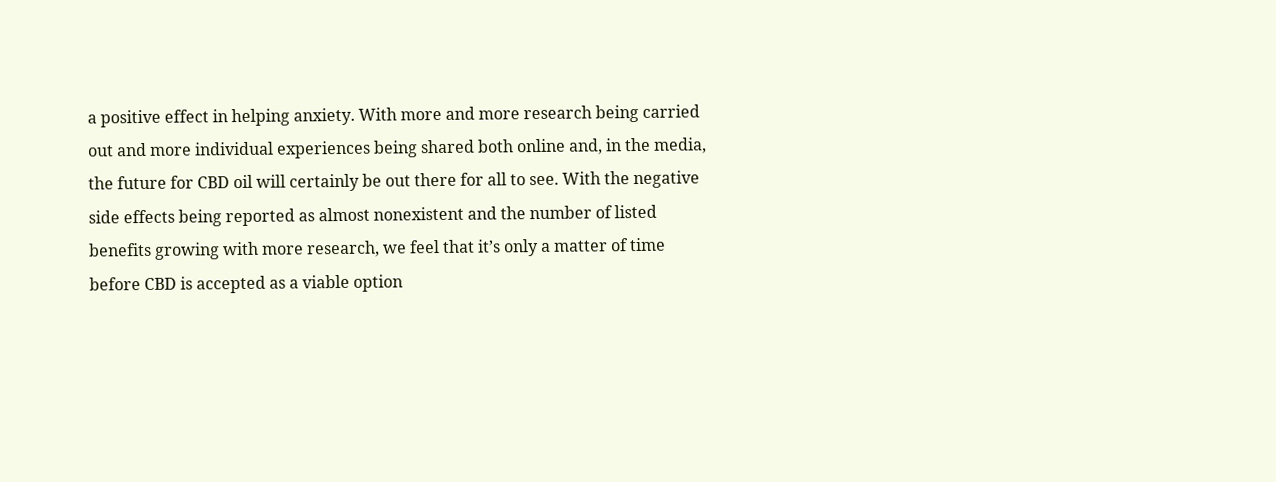a positive effect in helping anxiety. With more and more research being carried out and more individual experiences being shared both online and, in the media, the future for CBD oil will certainly be out there for all to see. With the negative side effects being reported as almost nonexistent and the number of listed benefits growing with more research, we feel that it’s only a matter of time before CBD is accepted as a viable option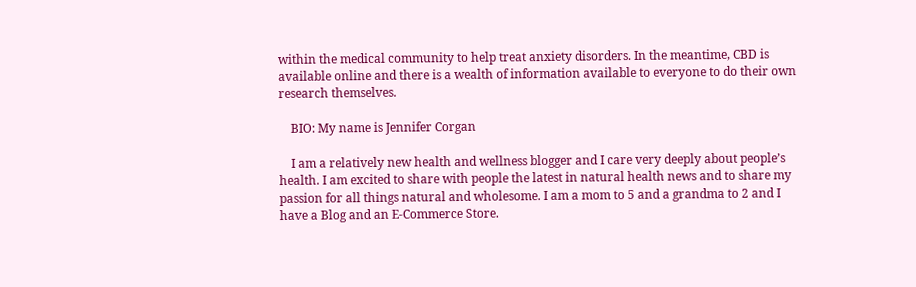within the medical community to help treat anxiety disorders. In the meantime, CBD is available online and there is a wealth of information available to everyone to do their own research themselves.

    BIO: My name is Jennifer Corgan

    I am a relatively new health and wellness blogger and I care very deeply about people’s health. I am excited to share with people the latest in natural health news and to share my passion for all things natural and wholesome. I am a mom to 5 and a grandma to 2 and I have a Blog and an E-Commerce Store.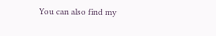You can also find my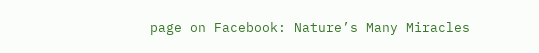page on Facebook: Nature’s Many Miracles